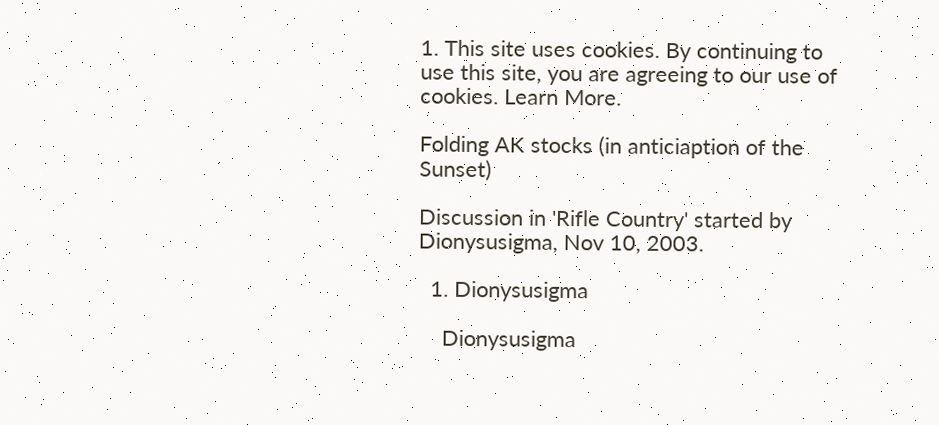1. This site uses cookies. By continuing to use this site, you are agreeing to our use of cookies. Learn More.

Folding AK stocks (in anticiaption of the Sunset)

Discussion in 'Rifle Country' started by Dionysusigma, Nov 10, 2003.

  1. Dionysusigma

    Dionysusigma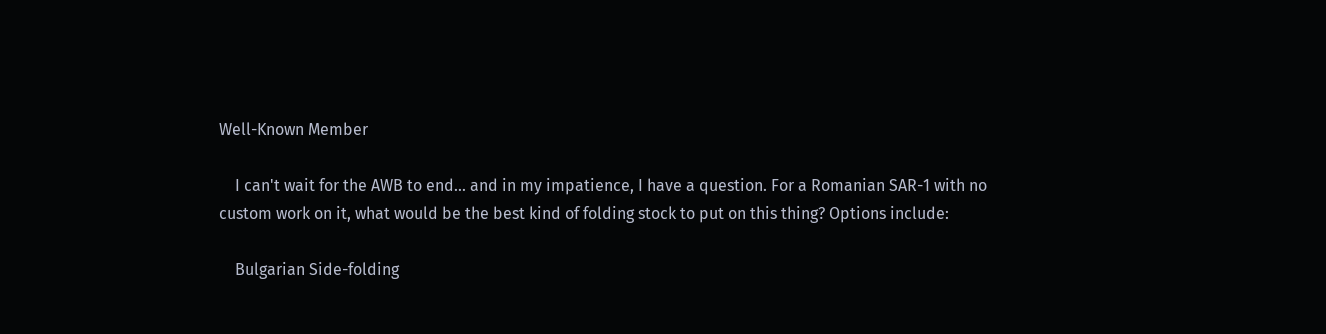Well-Known Member

    I can't wait for the AWB to end... and in my impatience, I have a question. For a Romanian SAR-1 with no custom work on it, what would be the best kind of folding stock to put on this thing? Options include:

    Bulgarian Side-folding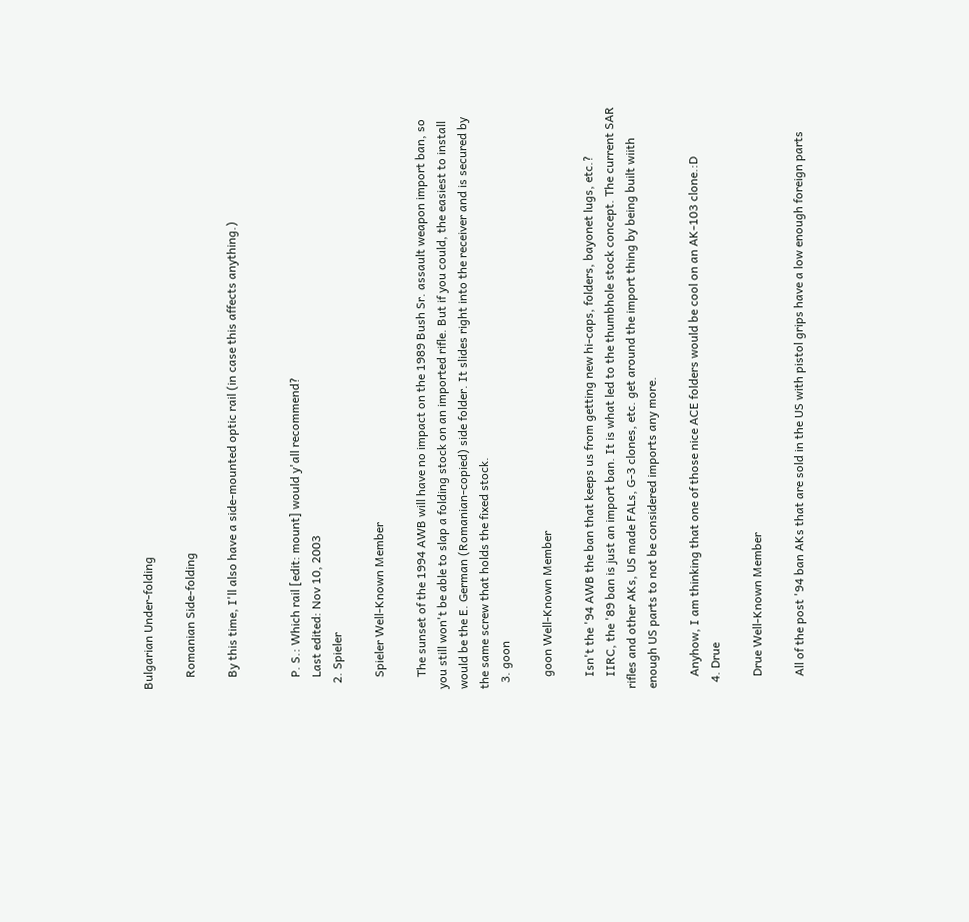Bulgarian Under-folding

    Romanian Side-folding

    By this time, I'll also have a side-mounted optic rail (in case this affects anything.)


    P. S.: Which rail [edit: mount] would y'all recommend?
    Last edited: Nov 10, 2003
  2. Spieler

    Spieler Well-Known Member

    The sunset of the 1994 AWB will have no impact on the 1989 Bush Sr. assault weapon import ban, so you still won't be able to slap a folding stock on an imported rifle. But if you could, the easiest to install would be the E. German (Romanian-copied) side folder. It slides right into the receiver and is secured by the same screw that holds the fixed stock.
  3. goon

    goon Well-Known Member

    Isn't the '94 AWB the ban that keeps us from getting new hi-caps, folders, bayonet lugs, etc.?
    IIRC, the '89 ban is just an import ban. It is what led to the thumbhole stock concept. The current SAR rifles and other AKs, US made FALs, G-3 clones, etc. get around the import thing by being built wiith enough US parts to not be considered imports any more.

    Anyhow, I am thinking that one of those nice ACE folders would be cool on an AK-103 clone.:D
  4. Drue

    Drue Well-Known Member

    All of the post '94 ban AKs that are sold in the US with pistol grips have a low enough foreign parts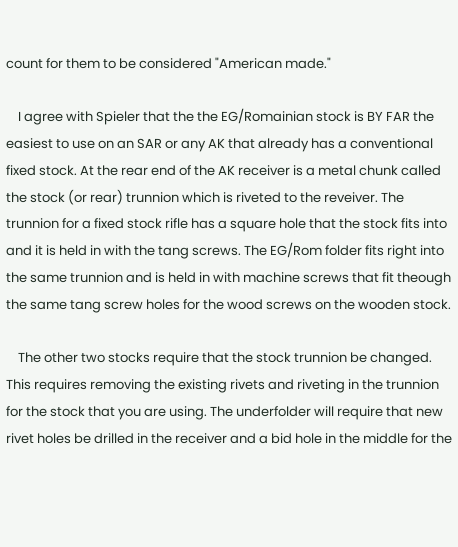count for them to be considered "American made."

    I agree with Spieler that the the EG/Romainian stock is BY FAR the easiest to use on an SAR or any AK that already has a conventional fixed stock. At the rear end of the AK receiver is a metal chunk called the stock (or rear) trunnion which is riveted to the reveiver. The trunnion for a fixed stock rifle has a square hole that the stock fits into and it is held in with the tang screws. The EG/Rom folder fits right into the same trunnion and is held in with machine screws that fit theough the same tang screw holes for the wood screws on the wooden stock.

    The other two stocks require that the stock trunnion be changed. This requires removing the existing rivets and riveting in the trunnion for the stock that you are using. The underfolder will require that new rivet holes be drilled in the receiver and a bid hole in the middle for the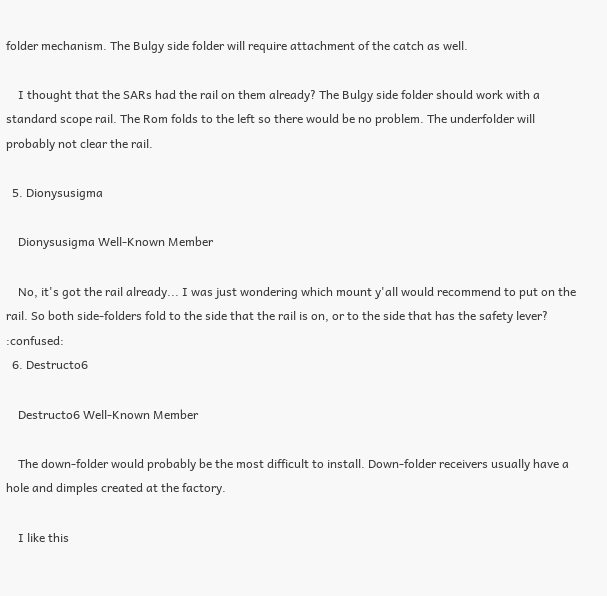folder mechanism. The Bulgy side folder will require attachment of the catch as well.

    I thought that the SARs had the rail on them already? The Bulgy side folder should work with a standard scope rail. The Rom folds to the left so there would be no problem. The underfolder will probably not clear the rail.

  5. Dionysusigma

    Dionysusigma Well-Known Member

    No, it's got the rail already... I was just wondering which mount y'all would recommend to put on the rail. So both side-folders fold to the side that the rail is on, or to the side that has the safety lever? :confused:
  6. Destructo6

    Destructo6 Well-Known Member

    The down-folder would probably be the most difficult to install. Down-folder receivers usually have a hole and dimples created at the factory.

    I like this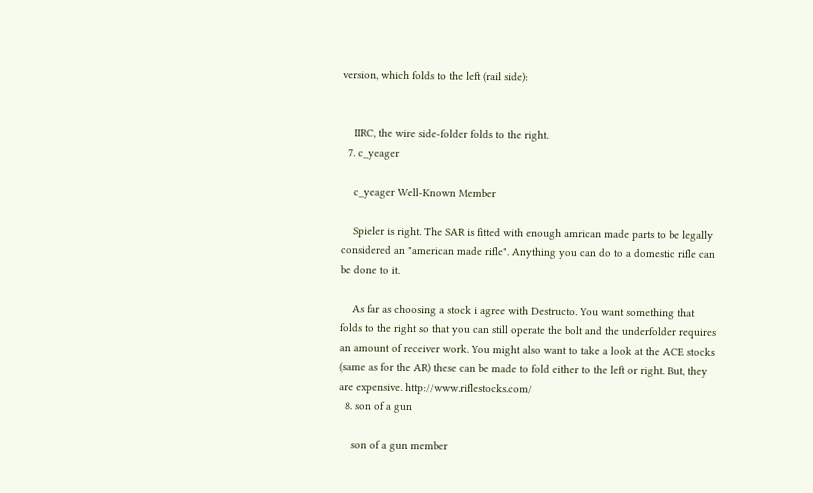version, which folds to the left (rail side):


    IIRC, the wire side-folder folds to the right.
  7. c_yeager

    c_yeager Well-Known Member

    Spieler is right. The SAR is fitted with enough amrican made parts to be legally considered an "american made rifle". Anything you can do to a domestic rifle can be done to it.

    As far as choosing a stock i agree with Destructo. You want something that folds to the right so that you can still operate the bolt and the underfolder requires an amount of receiver work. You might also want to take a look at the ACE stocks (same as for the AR) these can be made to fold either to the left or right. But, they are expensive. http://www.riflestocks.com/
  8. son of a gun

    son of a gun member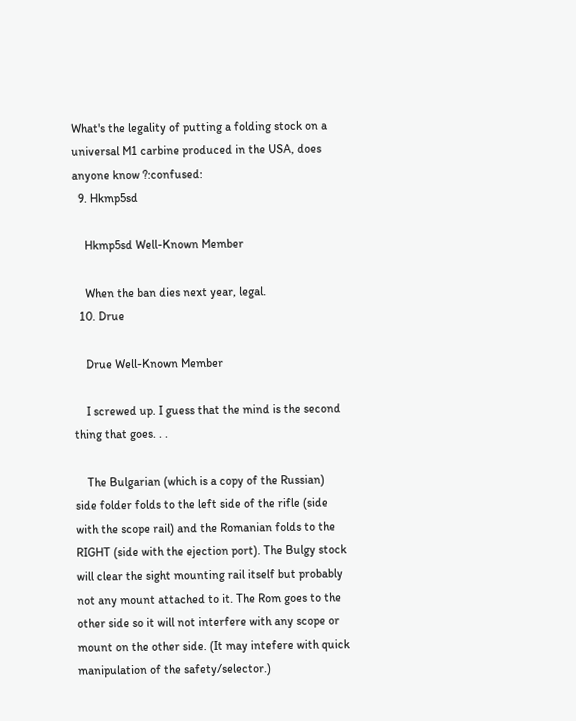What's the legality of putting a folding stock on a universal M1 carbine produced in the USA, does anyone know ?:confused:
  9. Hkmp5sd

    Hkmp5sd Well-Known Member

    When the ban dies next year, legal.
  10. Drue

    Drue Well-Known Member

    I screwed up. I guess that the mind is the second thing that goes. . .

    The Bulgarian (which is a copy of the Russian) side folder folds to the left side of the rifle (side with the scope rail) and the Romanian folds to the RIGHT (side with the ejection port). The Bulgy stock will clear the sight mounting rail itself but probably not any mount attached to it. The Rom goes to the other side so it will not interfere with any scope or mount on the other side. (It may intefere with quick manipulation of the safety/selector.)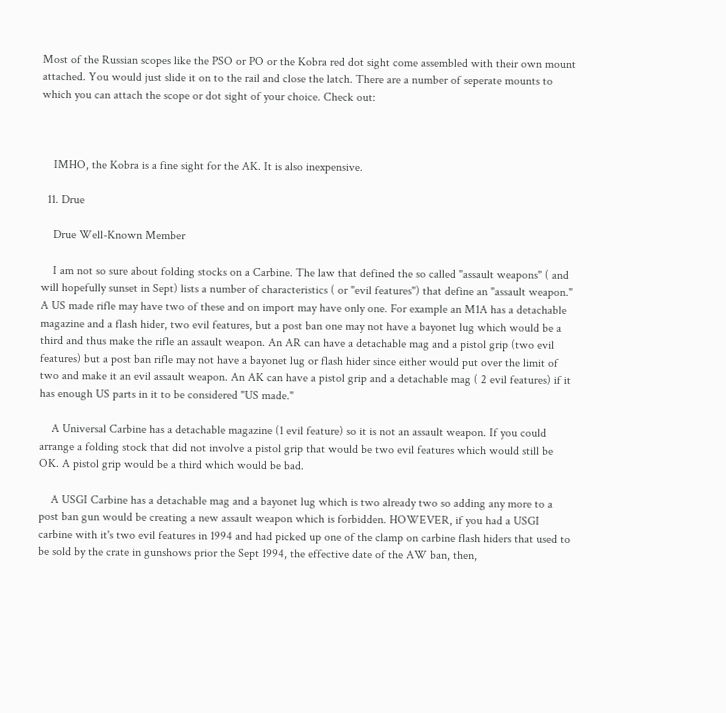Most of the Russian scopes like the PSO or PO or the Kobra red dot sight come assembled with their own mount attached. You would just slide it on to the rail and close the latch. There are a number of seperate mounts to which you can attach the scope or dot sight of your choice. Check out:



    IMHO, the Kobra is a fine sight for the AK. It is also inexpensive.

  11. Drue

    Drue Well-Known Member

    I am not so sure about folding stocks on a Carbine. The law that defined the so called "assault weapons" ( and will hopefully sunset in Sept) lists a number of characteristics ( or "evil features") that define an "assault weapon." A US made rifle may have two of these and on import may have only one. For example an M1A has a detachable magazine and a flash hider, two evil features, but a post ban one may not have a bayonet lug which would be a third and thus make the rifle an assault weapon. An AR can have a detachable mag and a pistol grip (two evil features) but a post ban rifle may not have a bayonet lug or flash hider since either would put over the limit of two and make it an evil assault weapon. An AK can have a pistol grip and a detachable mag ( 2 evil features) if it has enough US parts in it to be considered "US made."

    A Universal Carbine has a detachable magazine (1 evil feature) so it is not an assault weapon. If you could arrange a folding stock that did not involve a pistol grip that would be two evil features which would still be OK. A pistol grip would be a third which would be bad.

    A USGI Carbine has a detachable mag and a bayonet lug which is two already two so adding any more to a post ban gun would be creating a new assault weapon which is forbidden. HOWEVER, if you had a USGI carbine with it's two evil features in 1994 and had picked up one of the clamp on carbine flash hiders that used to be sold by the crate in gunshows prior the Sept 1994, the effective date of the AW ban, then,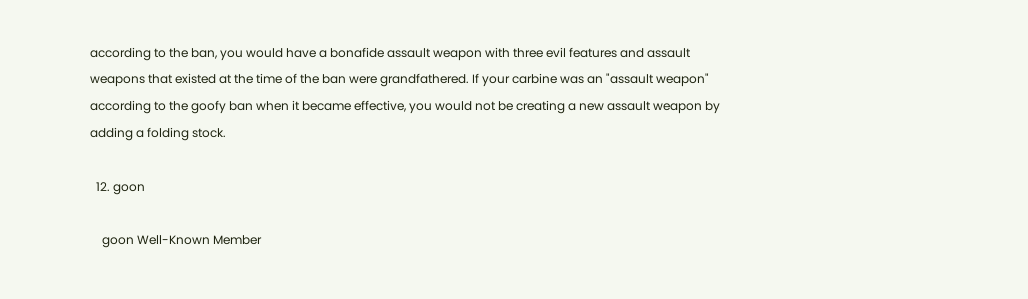according to the ban, you would have a bonafide assault weapon with three evil features and assault weapons that existed at the time of the ban were grandfathered. If your carbine was an "assault weapon" according to the goofy ban when it became effective, you would not be creating a new assault weapon by adding a folding stock.

  12. goon

    goon Well-Known Member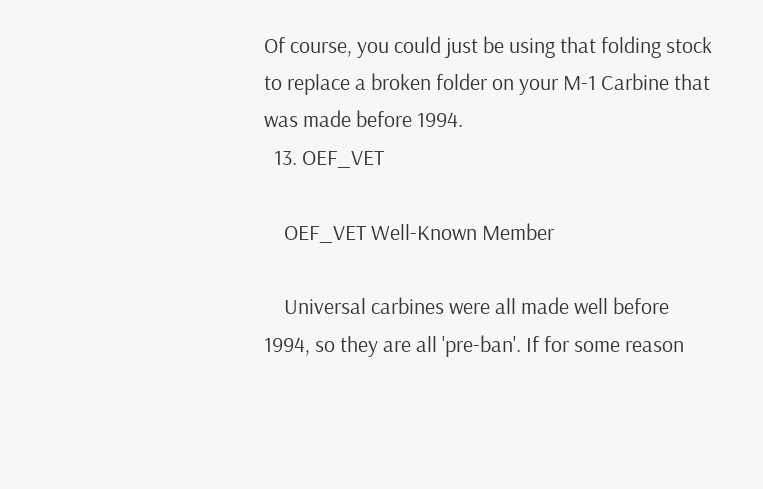Of course, you could just be using that folding stock to replace a broken folder on your M-1 Carbine that was made before 1994.
  13. OEF_VET

    OEF_VET Well-Known Member

    Universal carbines were all made well before 1994, so they are all 'pre-ban'. If for some reason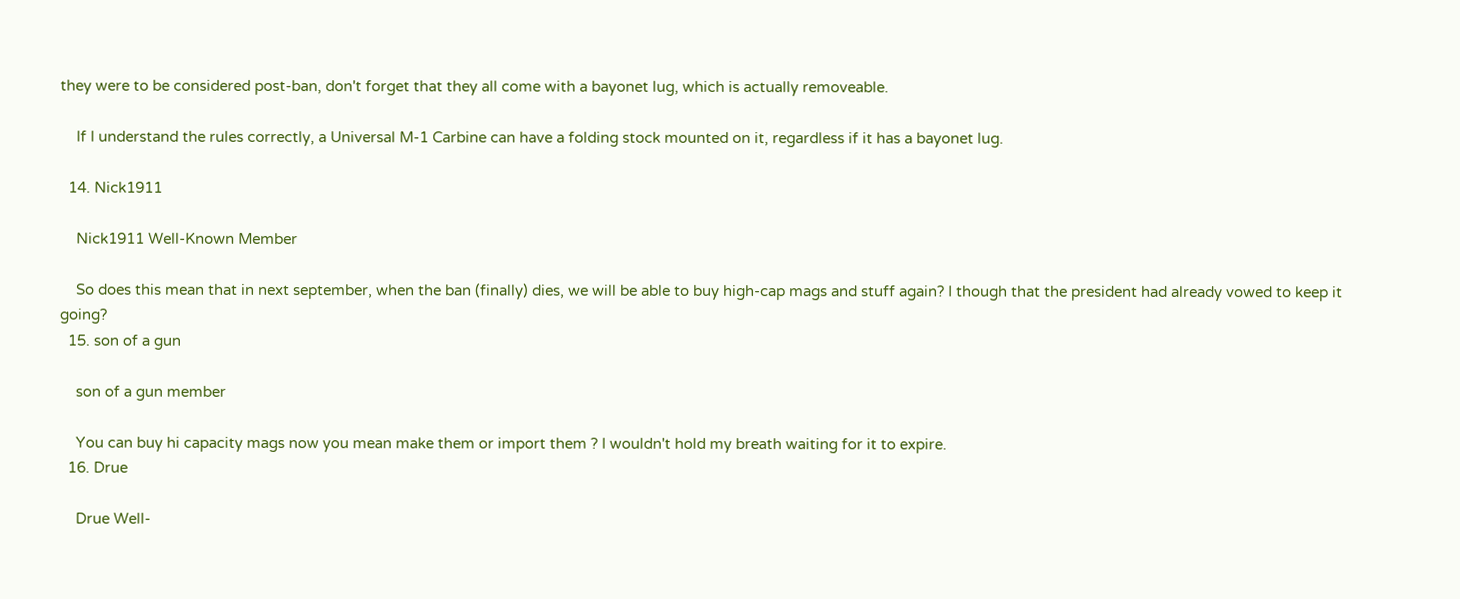they were to be considered post-ban, don't forget that they all come with a bayonet lug, which is actually removeable.

    If I understand the rules correctly, a Universal M-1 Carbine can have a folding stock mounted on it, regardless if it has a bayonet lug.

  14. Nick1911

    Nick1911 Well-Known Member

    So does this mean that in next september, when the ban (finally) dies, we will be able to buy high-cap mags and stuff again? I though that the president had already vowed to keep it going?
  15. son of a gun

    son of a gun member

    You can buy hi capacity mags now you mean make them or import them ? I wouldn't hold my breath waiting for it to expire.
  16. Drue

    Drue Well-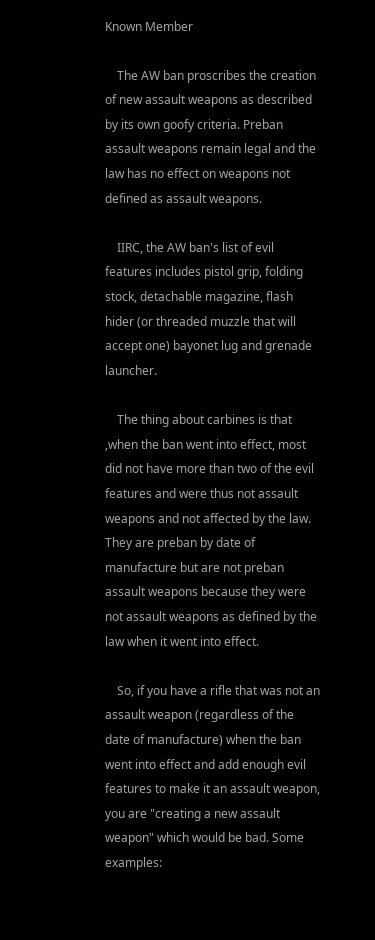Known Member

    The AW ban proscribes the creation of new assault weapons as described by its own goofy criteria. Preban assault weapons remain legal and the law has no effect on weapons not defined as assault weapons.

    IIRC, the AW ban's list of evil features includes pistol grip, folding stock, detachable magazine, flash hider (or threaded muzzle that will accept one) bayonet lug and grenade launcher.

    The thing about carbines is that ,when the ban went into effect, most did not have more than two of the evil features and were thus not assault weapons and not affected by the law. They are preban by date of manufacture but are not preban assault weapons because they were not assault weapons as defined by the law when it went into effect.

    So, if you have a rifle that was not an assault weapon (regardless of the date of manufacture) when the ban went into effect and add enough evil features to make it an assault weapon, you are "creating a new assault weapon" which would be bad. Some examples: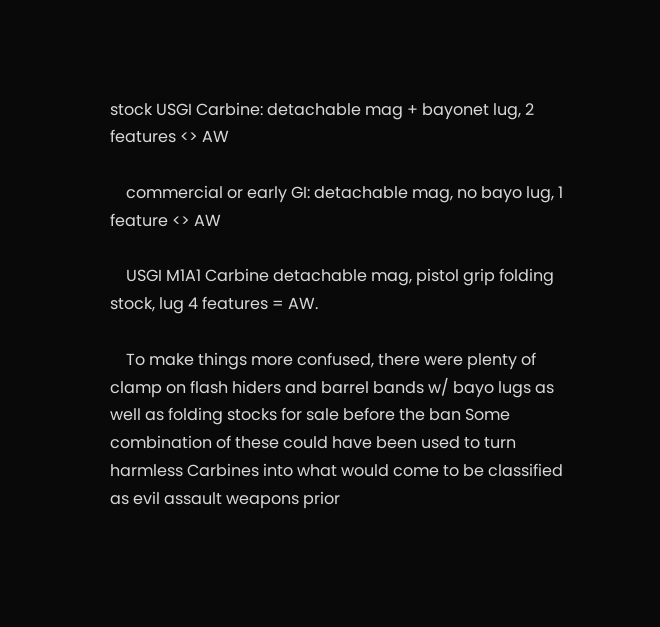stock USGI Carbine: detachable mag + bayonet lug, 2 features <> AW

    commercial or early GI: detachable mag, no bayo lug, 1 feature <> AW

    USGI M1A1 Carbine detachable mag, pistol grip folding stock, lug 4 features = AW.

    To make things more confused, there were plenty of clamp on flash hiders and barrel bands w/ bayo lugs as well as folding stocks for sale before the ban Some combination of these could have been used to turn harmless Carbines into what would come to be classified as evil assault weapons prior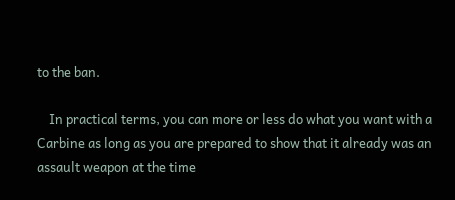to the ban.

    In practical terms, you can more or less do what you want with a Carbine as long as you are prepared to show that it already was an assault weapon at the time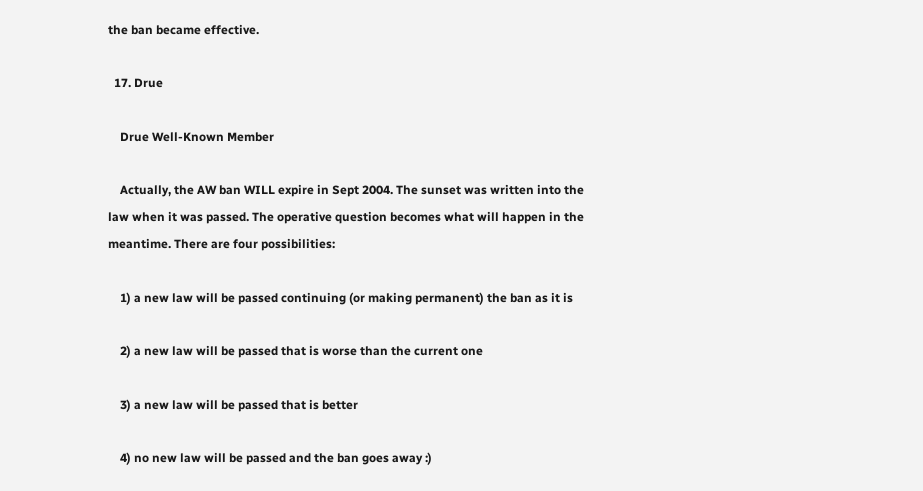the ban became effective.

  17. Drue

    Drue Well-Known Member

    Actually, the AW ban WILL expire in Sept 2004. The sunset was written into the law when it was passed. The operative question becomes what will happen in the meantime. There are four possibilities:

    1) a new law will be passed continuing (or making permanent) the ban as it is

    2) a new law will be passed that is worse than the current one

    3) a new law will be passed that is better

    4) no new law will be passed and the ban goes away :)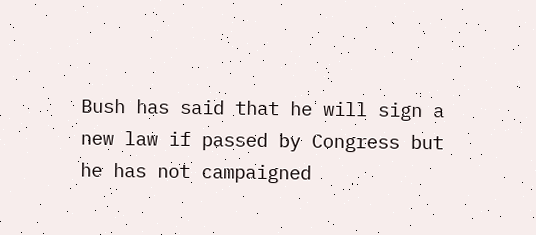Bush has said that he will sign a new law if passed by Congress but he has not campaigned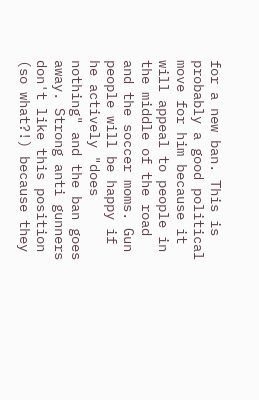for a new ban. This is probably a good political move for him because it will appeal to people in the middle of the road and the soccer moms. Gun people will be happy if he actively "does nothing" and the ban goes away. Strong anti gunners don't like this position (so what?!) because they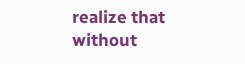realize that without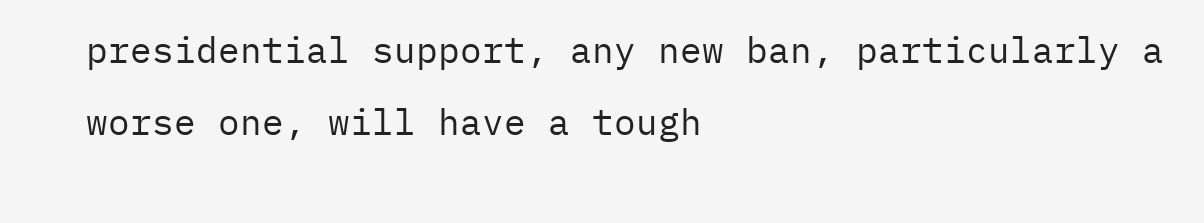presidential support, any new ban, particularly a worse one, will have a tough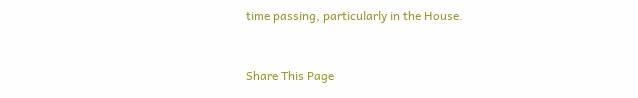time passing, particularly in the House.


Share This Page